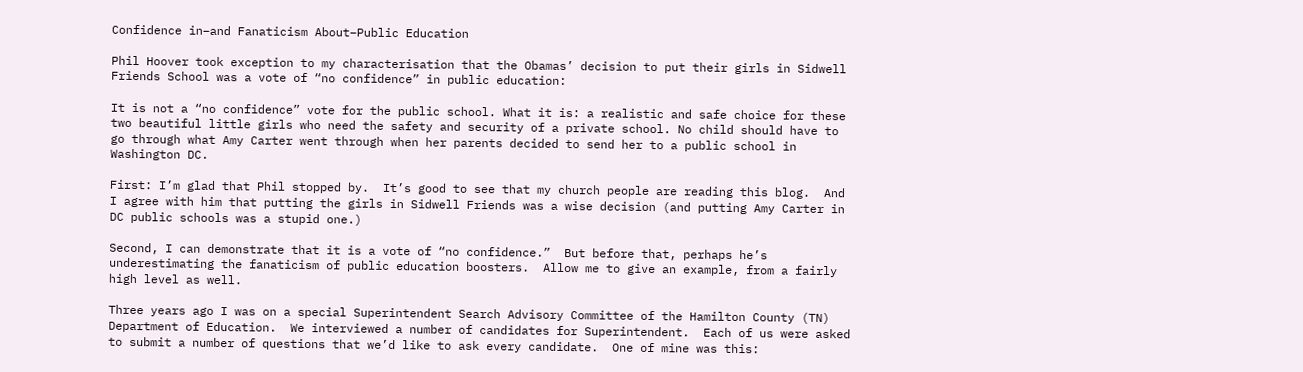Confidence in–and Fanaticism About–Public Education

Phil Hoover took exception to my characterisation that the Obamas’ decision to put their girls in Sidwell Friends School was a vote of “no confidence” in public education:

It is not a “no confidence” vote for the public school. What it is: a realistic and safe choice for these two beautiful little girls who need the safety and security of a private school. No child should have to go through what Amy Carter went through when her parents decided to send her to a public school in Washington DC.

First: I’m glad that Phil stopped by.  It’s good to see that my church people are reading this blog.  And I agree with him that putting the girls in Sidwell Friends was a wise decision (and putting Amy Carter in DC public schools was a stupid one.)

Second, I can demonstrate that it is a vote of “no confidence.”  But before that, perhaps he’s underestimating the fanaticism of public education boosters.  Allow me to give an example, from a fairly high level as well.

Three years ago I was on a special Superintendent Search Advisory Committee of the Hamilton County (TN) Department of Education.  We interviewed a number of candidates for Superintendent.  Each of us were asked to submit a number of questions that we’d like to ask every candidate.  One of mine was this: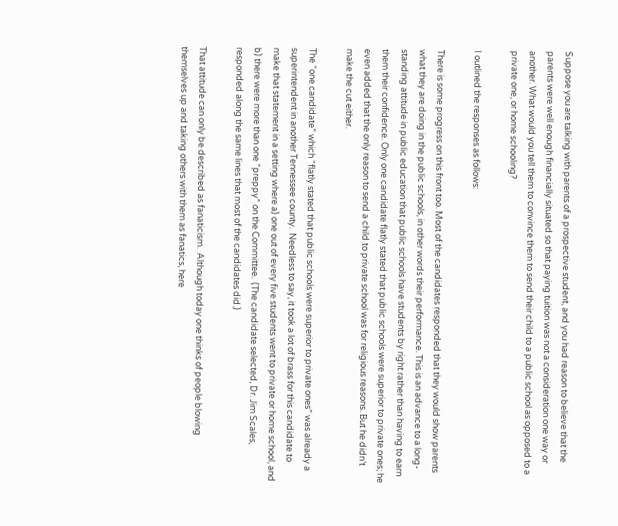Suppose you are talking with parents of a prospective student, and you had reason to believe that the parents were well enough financially situated so that paying tuition was not a consideration one way or another. What would you tell them to convince them to send their child to a public school as opposed to a private one, or home schooling?

I outlined the responses as follows:

There is some progress on this front too. Most of the candidates responded that they would show parents what they are doing in the public schools, in other words their performance. This is an advance to a long-standing attitude in public education that public schools have students by right rather than having to earn them their confidence. Only one candidate flatly stated that public schools were superior to private ones; he even added that the only reason to send a child to private school was for religious reasons. But he didn’t make the cut either.

The “one candidate” which “flatly stated that public schools were superior to private ones” was already a superintendent in another Tennessee county.  Needless to say, it took a lot of brass for this candidate to make that statement in a setting where a) one out of every five students went to private or home school, and b) there were more than one “preppy” on the Committee.  (The candidate selected, Dr. Jim Scales, responded along the same lines that most of the candidates did.)

That attitude can only be described as fanaticism.  Although today one thinks of people blowing themselves up and taking others with them as fanatics, here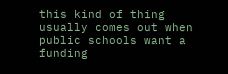this kind of thing usually comes out when public schools want a funding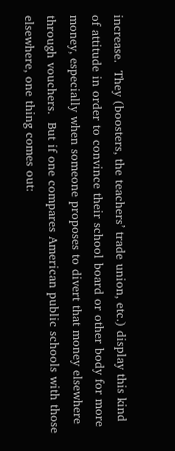increase.  They (boosters, the teachers’ trade union, etc.) display this kind of attitude in order to convince their school board or other body for more money, especially when someone proposes to divert that money elsewhere through vouchers.  But if one compares American public schools with those elsewhere, one thing comes out: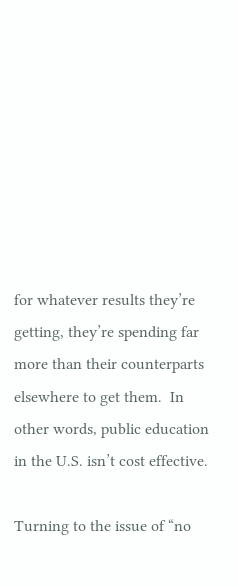for whatever results they’re getting, they’re spending far more than their counterparts elsewhere to get them.  In other words, public education in the U.S. isn’t cost effective.

Turning to the issue of “no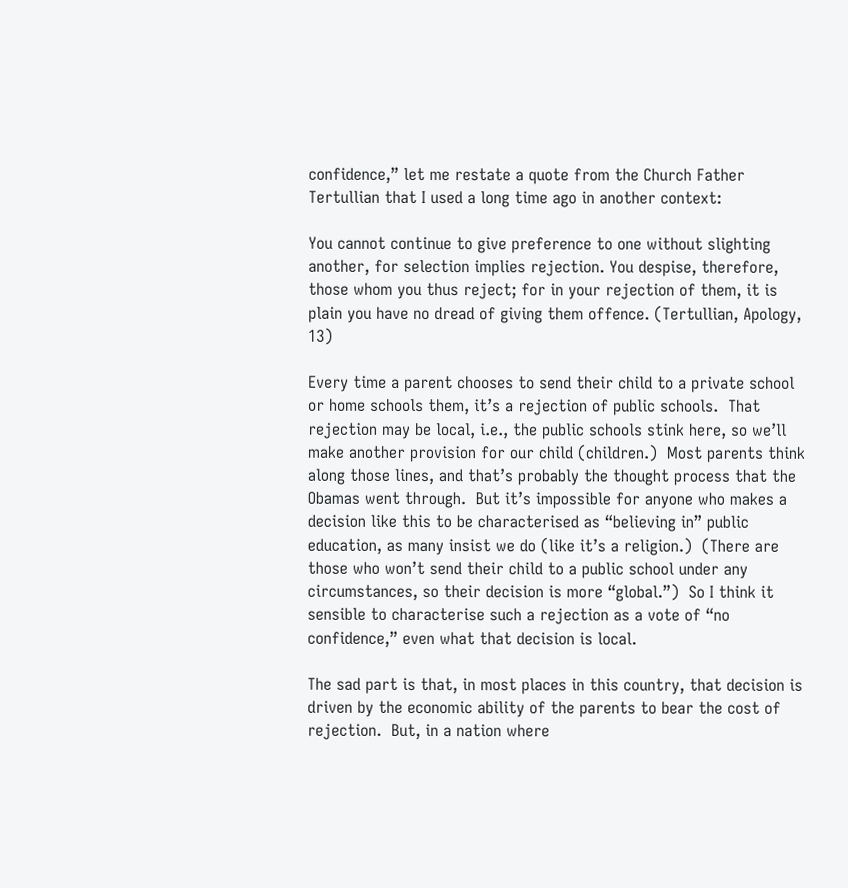confidence,” let me restate a quote from the Church Father Tertullian that I used a long time ago in another context:

You cannot continue to give preference to one without slighting another, for selection implies rejection. You despise, therefore, those whom you thus reject; for in your rejection of them, it is plain you have no dread of giving them offence. (Tertullian, Apology, 13)

Every time a parent chooses to send their child to a private school or home schools them, it’s a rejection of public schools.  That rejection may be local, i.e., the public schools stink here, so we’ll make another provision for our child (children.)  Most parents think along those lines, and that’s probably the thought process that the Obamas went through.  But it’s impossible for anyone who makes a decision like this to be characterised as “believing in” public education, as many insist we do (like it’s a religion.)  (There are those who won’t send their child to a public school under any circumstances, so their decision is more “global.”)  So I think it sensible to characterise such a rejection as a vote of “no confidence,” even what that decision is local.

The sad part is that, in most places in this country, that decision is driven by the economic ability of the parents to bear the cost of rejection.  But, in a nation where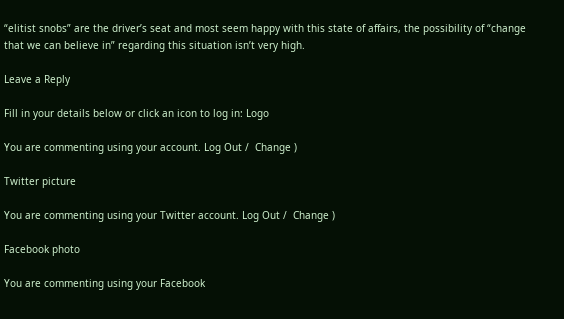“elitist snobs” are the driver’s seat and most seem happy with this state of affairs, the possibility of “change that we can believe in” regarding this situation isn’t very high.

Leave a Reply

Fill in your details below or click an icon to log in: Logo

You are commenting using your account. Log Out /  Change )

Twitter picture

You are commenting using your Twitter account. Log Out /  Change )

Facebook photo

You are commenting using your Facebook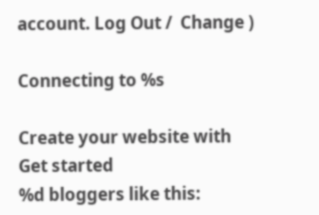account. Log Out /  Change )

Connecting to %s

Create your website with
Get started
%d bloggers like this: